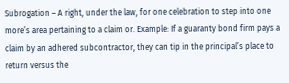Subrogation – A right, under the law, for one celebration to step into one more’s area pertaining to a claim or. Example: If a guaranty bond firm pays a claim by an adhered subcontractor, they can tip in the principal’s place to return versus the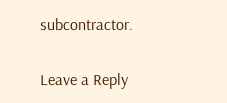subcontractor.

Leave a Reply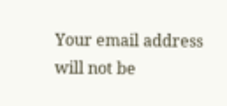Your email address will not be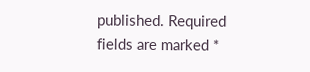published. Required fields are marked *